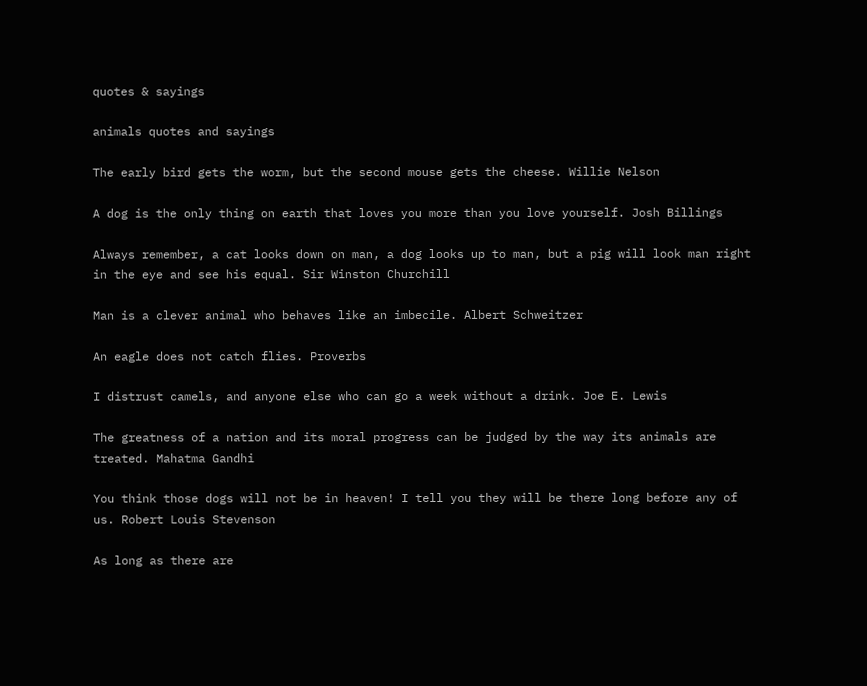quotes & sayings

animals quotes and sayings

The early bird gets the worm, but the second mouse gets the cheese. Willie Nelson

A dog is the only thing on earth that loves you more than you love yourself. Josh Billings

Always remember, a cat looks down on man, a dog looks up to man, but a pig will look man right in the eye and see his equal. Sir Winston Churchill

Man is a clever animal who behaves like an imbecile. Albert Schweitzer

An eagle does not catch flies. Proverbs

I distrust camels, and anyone else who can go a week without a drink. Joe E. Lewis

The greatness of a nation and its moral progress can be judged by the way its animals are treated. Mahatma Gandhi

You think those dogs will not be in heaven! I tell you they will be there long before any of us. Robert Louis Stevenson

As long as there are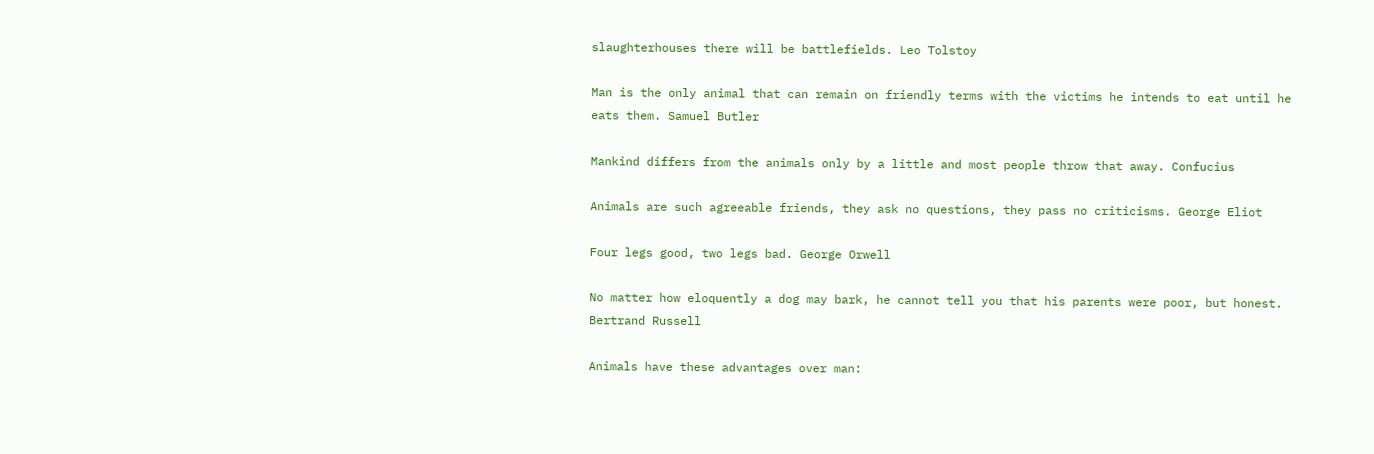slaughterhouses there will be battlefields. Leo Tolstoy

Man is the only animal that can remain on friendly terms with the victims he intends to eat until he eats them. Samuel Butler

Mankind differs from the animals only by a little and most people throw that away. Confucius

Animals are such agreeable friends, they ask no questions, they pass no criticisms. George Eliot

Four legs good, two legs bad. George Orwell

No matter how eloquently a dog may bark, he cannot tell you that his parents were poor, but honest. Bertrand Russell

Animals have these advantages over man: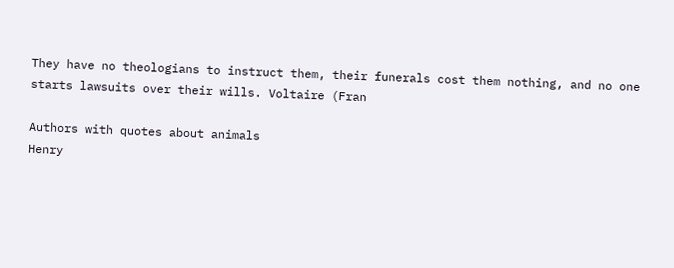They have no theologians to instruct them, their funerals cost them nothing, and no one starts lawsuits over their wills. Voltaire (Fran

Authors with quotes about animals
Henry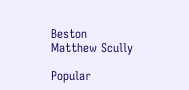Beston
Matthew Scully

Popular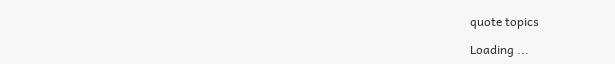quote topics

Loading ...